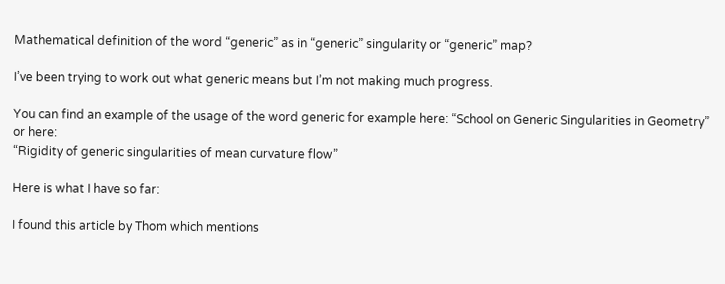Mathematical definition of the word “generic” as in “generic” singularity or “generic” map?

I’ve been trying to work out what generic means but I’m not making much progress.

You can find an example of the usage of the word generic for example here: “School on Generic Singularities in Geometry” or here:
“Rigidity of generic singularities of mean curvature flow”

Here is what I have so far:

I found this article by Thom which mentions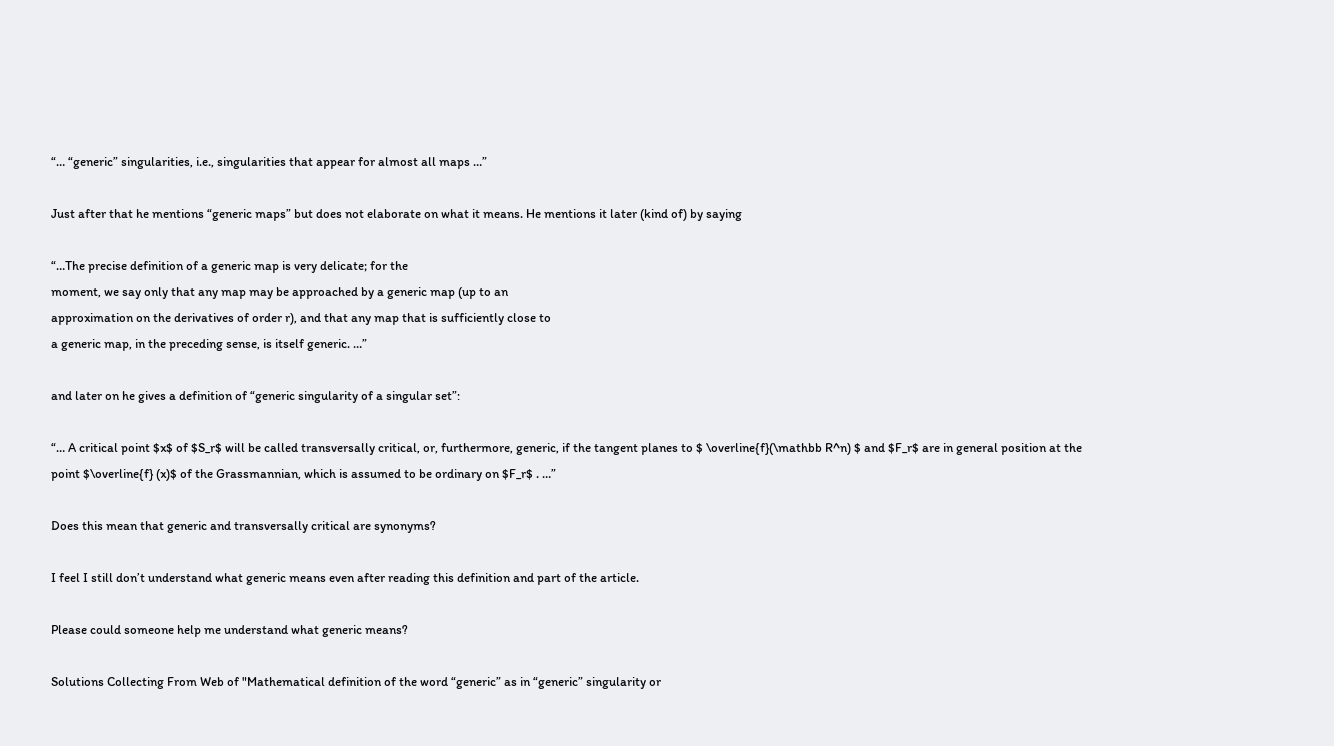“… “generic” singularities, i.e., singularities that appear for almost all maps …”

Just after that he mentions “generic maps” but does not elaborate on what it means. He mentions it later (kind of) by saying

“…The precise definition of a generic map is very delicate; for the
moment, we say only that any map may be approached by a generic map (up to an
approximation on the derivatives of order r), and that any map that is sufficiently close to
a generic map, in the preceding sense, is itself generic. …”

and later on he gives a definition of “generic singularity of a singular set”:

“… A critical point $x$ of $S_r$ will be called transversally critical, or, furthermore, generic, if the tangent planes to $ \overline{f}(\mathbb R^n) $ and $F_r$ are in general position at the
point $\overline{f} (x)$ of the Grassmannian, which is assumed to be ordinary on $F_r$ . …”

Does this mean that generic and transversally critical are synonyms?

I feel I still don’t understand what generic means even after reading this definition and part of the article.

Please could someone help me understand what generic means?

Solutions Collecting From Web of "Mathematical definition of the word “generic” as in “generic” singularity or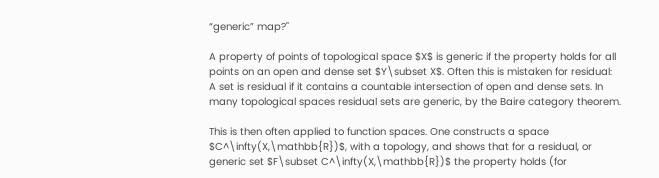“generic” map?"

A property of points of topological space $X$ is generic if the property holds for all points on an open and dense set $Y\subset X$. Often this is mistaken for residual: A set is residual if it contains a countable intersection of open and dense sets. In many topological spaces residual sets are generic, by the Baire category theorem.

This is then often applied to function spaces. One constructs a space $C^\infty(X,\mathbb{R})$, with a topology, and shows that for a residual, or generic set $F\subset C^\infty(X,\mathbb{R})$ the property holds (for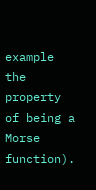example the property of being a Morse function).